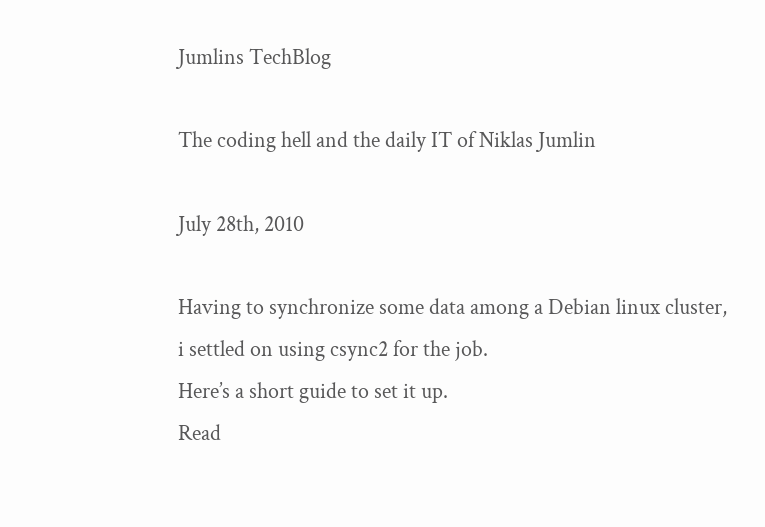Jumlins TechBlog

The coding hell and the daily IT of Niklas Jumlin

July 28th, 2010

Having to synchronize some data among a Debian linux cluster, i settled on using csync2 for the job.
Here’s a short guide to set it up.
Read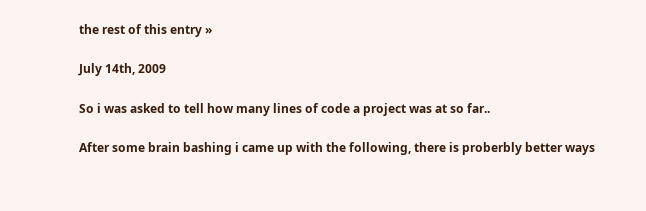the rest of this entry »

July 14th, 2009

So i was asked to tell how many lines of code a project was at so far..

After some brain bashing i came up with the following, there is proberbly better ways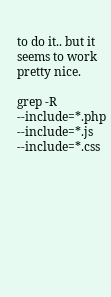to do it.. but it seems to work pretty nice.

grep -R --include=*.php --include=*.js --include=*.css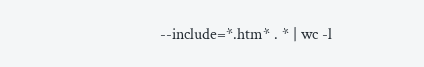--include=*.htm* . * | wc -l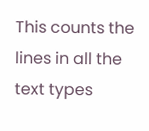This counts the lines in all the text types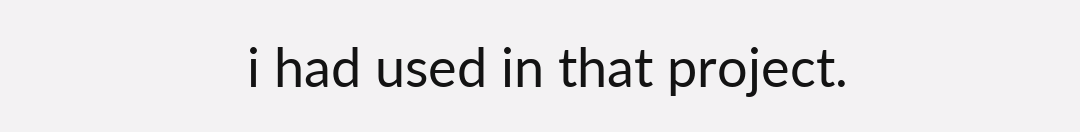i had used in that project.